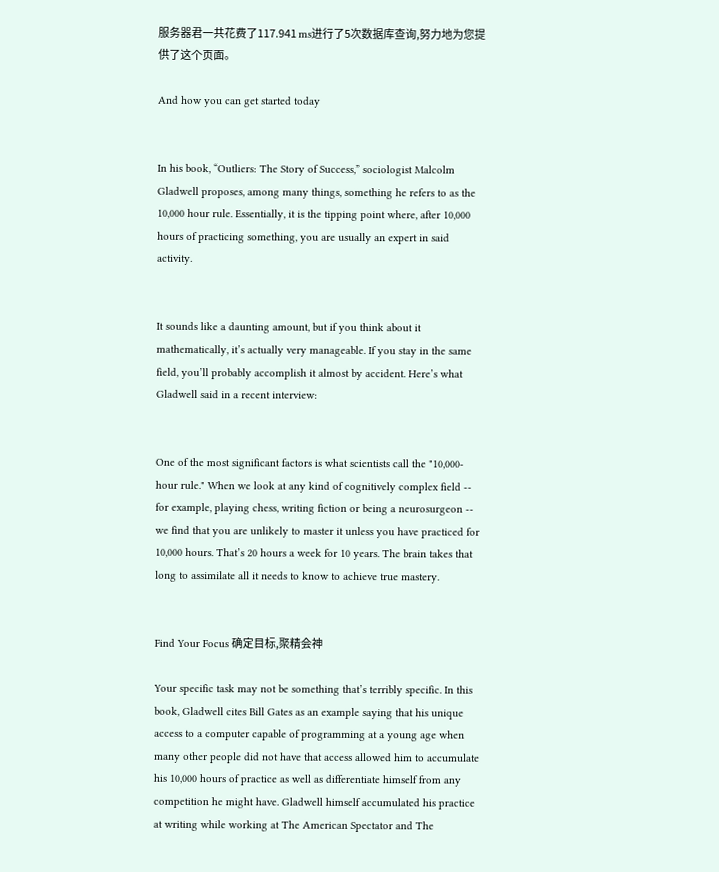服务器君一共花费了117.941 ms进行了5次数据库查询,努力地为您提供了这个页面。

And how you can get started today


In his book, “Outliers: The Story of Success,” sociologist Malcolm Gladwell proposes, among many things, something he refers to as the 10,000 hour rule. Essentially, it is the tipping point where, after 10,000 hours of practicing something, you are usually an expert in said activity.


It sounds like a daunting amount, but if you think about it mathematically, it’s actually very manageable. If you stay in the same field, you’ll probably accomplish it almost by accident. Here’s what Gladwell said in a recent interview:


One of the most significant factors is what scientists call the "10,000-hour rule." When we look at any kind of cognitively complex field -- for example, playing chess, writing fiction or being a neurosurgeon -- we find that you are unlikely to master it unless you have practiced for 10,000 hours. That’s 20 hours a week for 10 years. The brain takes that long to assimilate all it needs to know to achieve true mastery.


Find Your Focus 确定目标,聚精会神

Your specific task may not be something that’s terribly specific. In this book, Gladwell cites Bill Gates as an example saying that his unique access to a computer capable of programming at a young age when many other people did not have that access allowed him to accumulate his 10,000 hours of practice as well as differentiate himself from any competition he might have. Gladwell himself accumulated his practice at writing while working at The American Spectator and The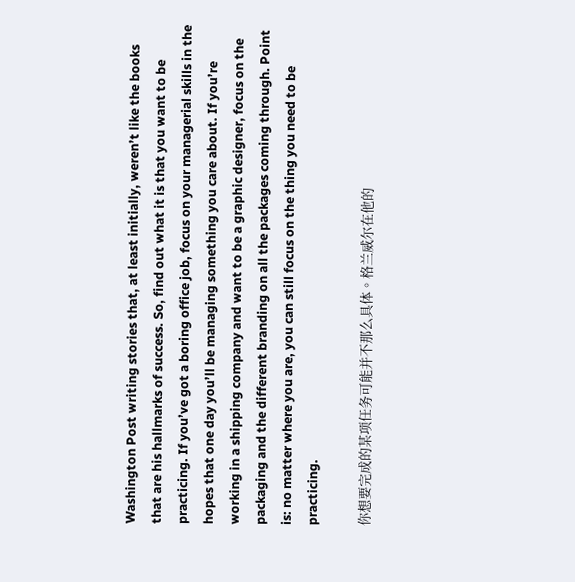Washington Post writing stories that, at least initially, weren’t like the books that are his hallmarks of success. So, find out what it is that you want to be practicing. If you’ve got a boring office job, focus on your managerial skills in the hopes that one day you’ll be managing something you care about. If you’re working in a shipping company and want to be a graphic designer, focus on the packaging and the different branding on all the packages coming through. Point is: no matter where you are, you can still focus on the thing you need to be practicing.

你想要完成的某项任务可能并不那么具体。格兰威尔在他的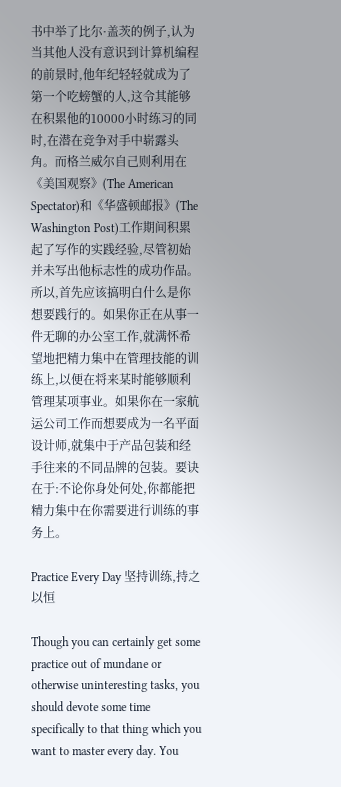书中举了比尔·盖茨的例子,认为当其他人没有意识到计算机编程的前景时,他年纪轻轻就成为了第一个吃螃蟹的人,这令其能够在积累他的10000小时练习的同时,在潜在竞争对手中崭露头角。而格兰威尔自己则利用在《美国观察》(The American Spectator)和《华盛顿邮报》(The Washington Post)工作期间积累起了写作的实践经验,尽管初始并未写出他标志性的成功作品。所以,首先应该搞明白什么是你想要践行的。如果你正在从事一件无聊的办公室工作,就满怀希望地把精力集中在管理技能的训练上,以便在将来某时能够顺利管理某项事业。如果你在一家航运公司工作而想要成为一名平面设计师,就集中于产品包装和经手往来的不同品牌的包装。要诀在于:不论你身处何处,你都能把精力集中在你需要进行训练的事务上。

Practice Every Day 坚持训练,持之以恒

Though you can certainly get some practice out of mundane or otherwise uninteresting tasks, you should devote some time specifically to that thing which you want to master every day. You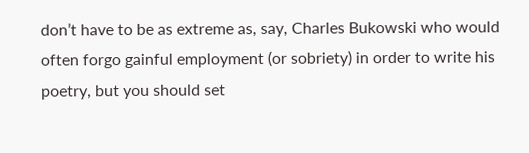don’t have to be as extreme as, say, Charles Bukowski who would often forgo gainful employment (or sobriety) in order to write his poetry, but you should set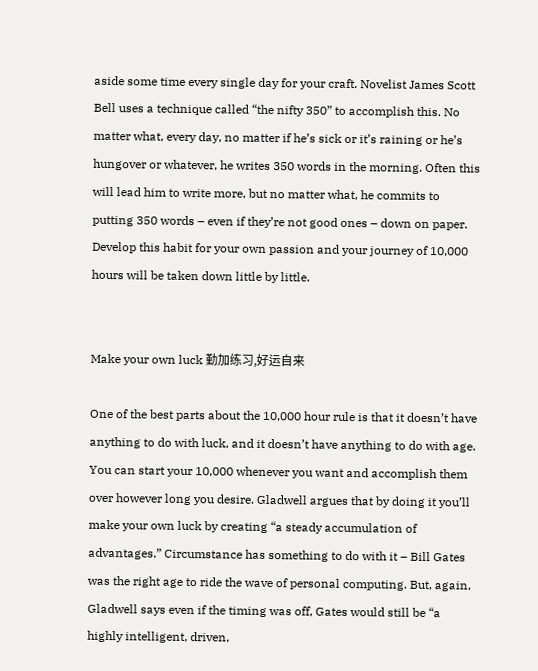aside some time every single day for your craft. Novelist James Scott Bell uses a technique called “the nifty 350” to accomplish this. No matter what, every day, no matter if he’s sick or it’s raining or he’s hungover or whatever, he writes 350 words in the morning. Often this will lead him to write more, but no matter what, he commits to putting 350 words – even if they’re not good ones – down on paper. Develop this habit for your own passion and your journey of 10,000 hours will be taken down little by little.


Make your own luck 勤加练习,好运自来

One of the best parts about the 10,000 hour rule is that it doesn’t have anything to do with luck, and it doesn’t have anything to do with age. You can start your 10,000 whenever you want and accomplish them over however long you desire. Gladwell argues that by doing it you’ll make your own luck by creating “a steady accumulation of advantages.” Circumstance has something to do with it – Bill Gates was the right age to ride the wave of personal computing. But, again, Gladwell says even if the timing was off, Gates would still be “a highly intelligent, driven,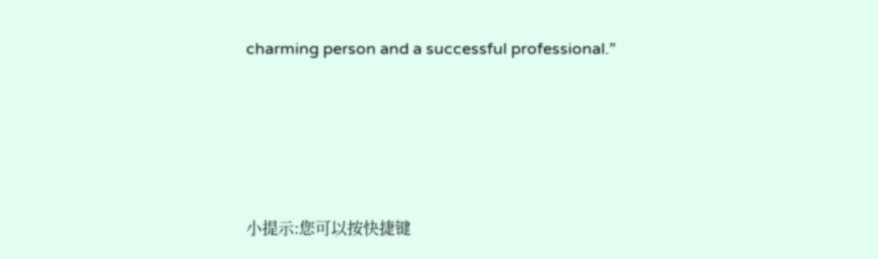charming person and a successful professional.”






小提示:您可以按快捷键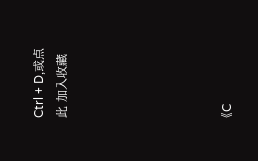Ctrl + D,或点此 加入收藏






《C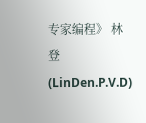专家编程》 林登 (LinDen.P.V.D)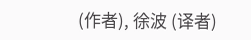(作者), 徐波 (译者)